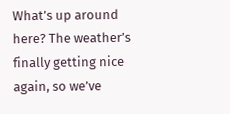What’s up around here? The weather’s finally getting nice again, so we’ve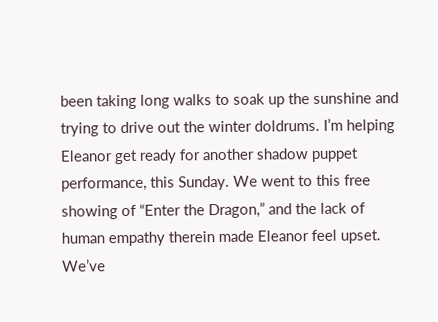been taking long walks to soak up the sunshine and trying to drive out the winter doldrums. I’m helping Eleanor get ready for another shadow puppet performance, this Sunday. We went to this free showing of “Enter the Dragon,” and the lack of human empathy therein made Eleanor feel upset. We’ve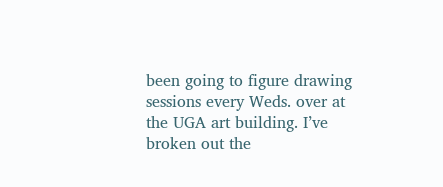been going to figure drawing sessions every Weds. over at the UGA art building. I’ve broken out the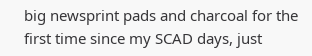big newsprint pads and charcoal for the first time since my SCAD days, just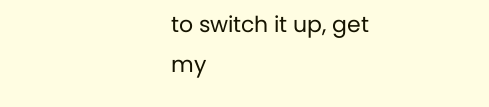to switch it up, get my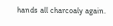hands all charcoaly again.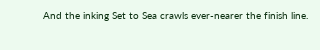And the inking Set to Sea crawls ever-nearer the finish line.